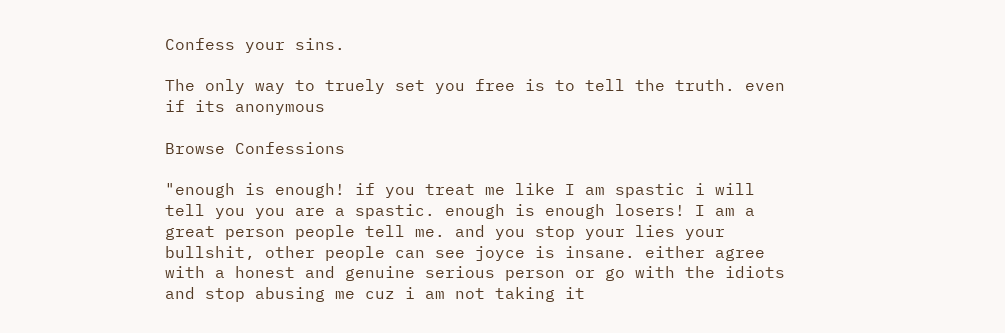Confess your sins.

The only way to truely set you free is to tell the truth. even if its anonymous

Browse Confessions

"enough is enough! if you treat me like I am spastic i will tell you you are a spastic. enough is enough losers! I am a great person people tell me. and you stop your lies your bullshit, other people can see joyce is insane. either agree with a honest and genuine serious person or go with the idiots and stop abusing me cuz i am not taking it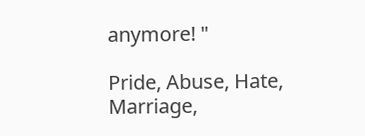anymore! "

Pride, Abuse, Hate, Marriage,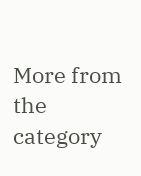More from the category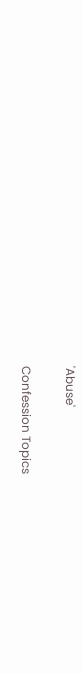'Abuse'

Confession Topics